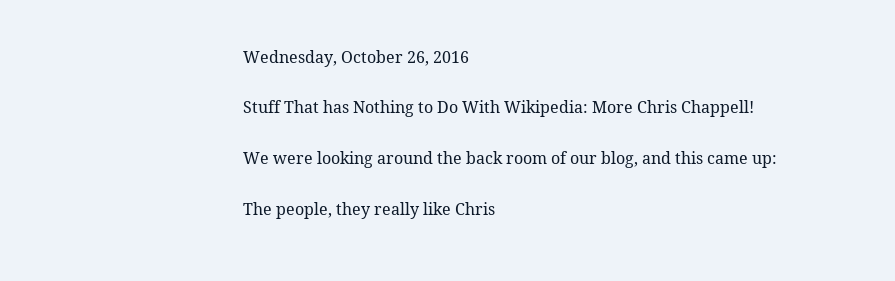Wednesday, October 26, 2016

Stuff That has Nothing to Do With Wikipedia: More Chris Chappell!

We were looking around the back room of our blog, and this came up:

The people, they really like Chris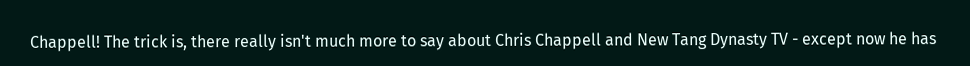Chappell! The trick is, there really isn't much more to say about Chris Chappell and New Tang Dynasty TV - except now he has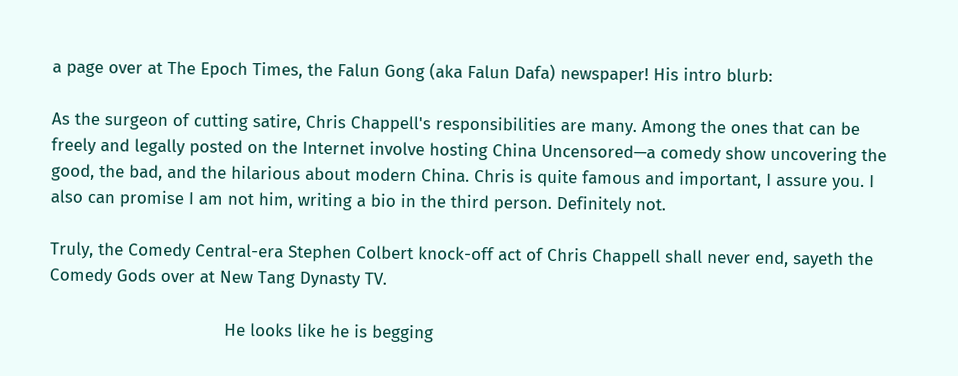a page over at The Epoch Times, the Falun Gong (aka Falun Dafa) newspaper! His intro blurb:

As the surgeon of cutting satire, Chris Chappell's responsibilities are many. Among the ones that can be freely and legally posted on the Internet involve hosting China Uncensored—a comedy show uncovering the good, the bad, and the hilarious about modern China. Chris is quite famous and important, I assure you. I also can promise I am not him, writing a bio in the third person. Definitely not.

Truly, the Comedy Central-era Stephen Colbert knock-off act of Chris Chappell shall never end, sayeth the Comedy Gods over at New Tang Dynasty TV.

                                   He looks like he is begging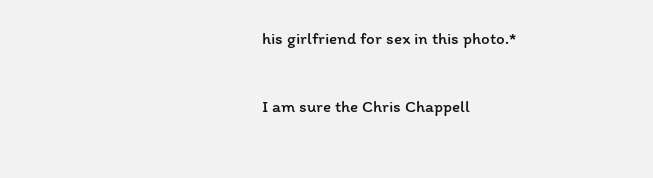his girlfriend for sex in this photo.*

I am sure the Chris Chappell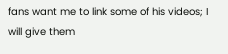fans want me to link some of his videos; I will give them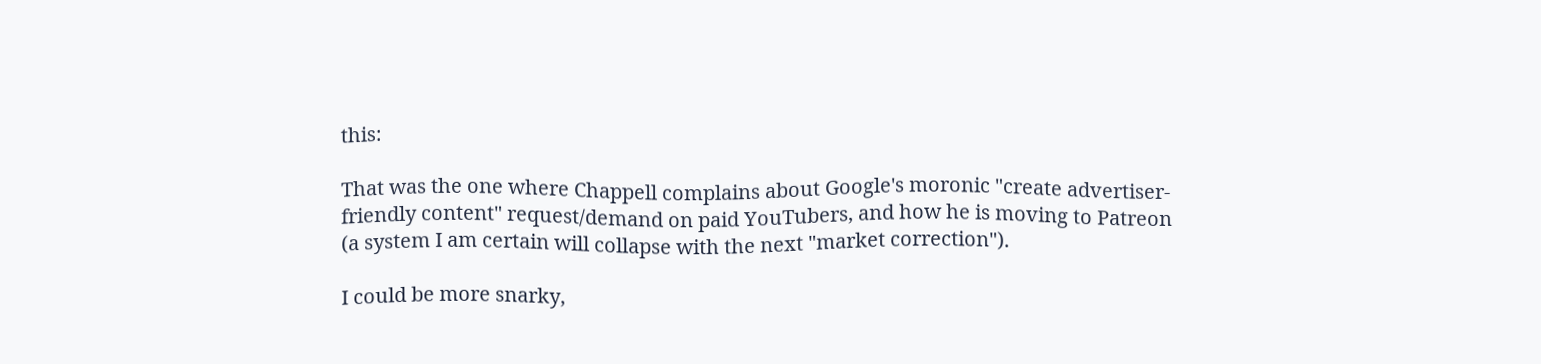this:

That was the one where Chappell complains about Google's moronic "create advertiser-friendly content" request/demand on paid YouTubers, and how he is moving to Patreon (a system I am certain will collapse with the next "market correction").

I could be more snarky,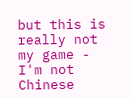but this is really not my game - I'm not Chinese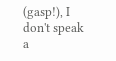(gasp!), I don't speak a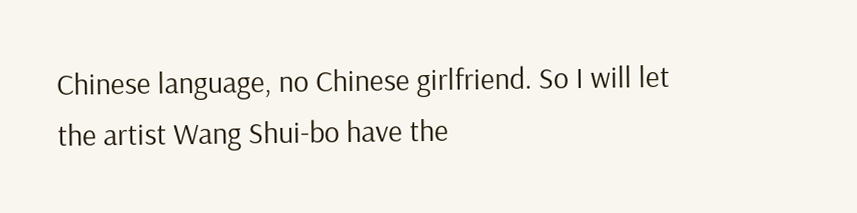Chinese language, no Chinese girlfriend. So I will let the artist Wang Shui-bo have the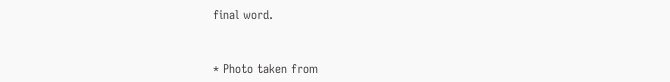final word.


* Photo taken from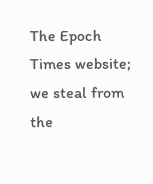The Epoch Times website; we steal from the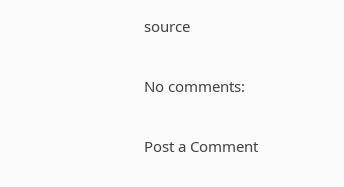source

No comments:

Post a Comment